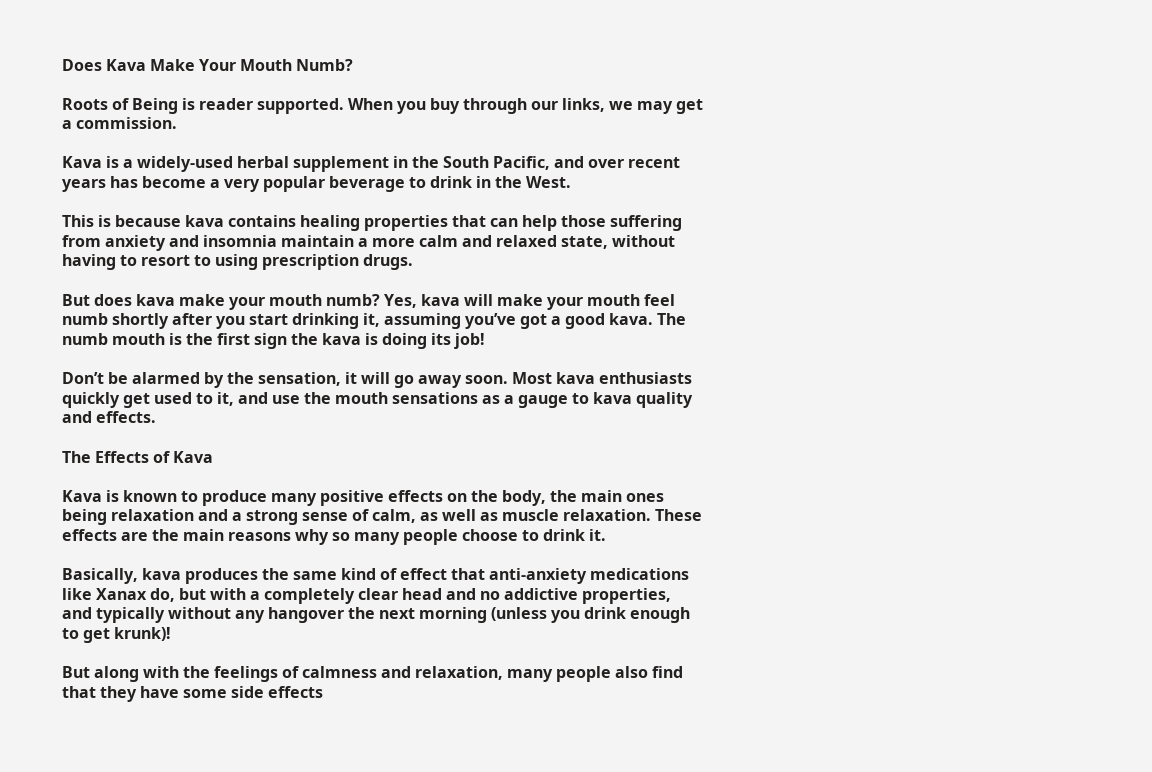Does Kava Make Your Mouth Numb?

Roots of Being is reader supported. When you buy through our links, we may get a commission.

Kava is a widely-used herbal supplement in the South Pacific, and over recent years has become a very popular beverage to drink in the West.

This is because kava contains healing properties that can help those suffering from anxiety and insomnia maintain a more calm and relaxed state, without having to resort to using prescription drugs.

But does kava make your mouth numb? Yes, kava will make your mouth feel numb shortly after you start drinking it, assuming you’ve got a good kava. The numb mouth is the first sign the kava is doing its job!

Don’t be alarmed by the sensation, it will go away soon. Most kava enthusiasts quickly get used to it, and use the mouth sensations as a gauge to kava quality and effects.

The Effects of Kava

Kava is known to produce many positive effects on the body, the main ones being relaxation and a strong sense of calm, as well as muscle relaxation. These effects are the main reasons why so many people choose to drink it.

Basically, kava produces the same kind of effect that anti-anxiety medications like Xanax do, but with a completely clear head and no addictive properties, and typically without any hangover the next morning (unless you drink enough to get krunk)!

But along with the feelings of calmness and relaxation, many people also find that they have some side effects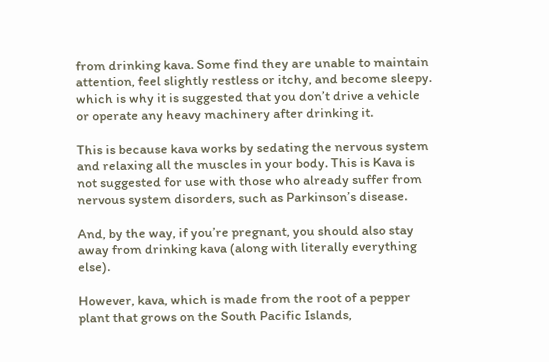from drinking kava. Some find they are unable to maintain attention, feel slightly restless or itchy, and become sleepy. which is why it is suggested that you don’t drive a vehicle or operate any heavy machinery after drinking it.

This is because kava works by sedating the nervous system and relaxing all the muscles in your body. This is Kava is not suggested for use with those who already suffer from nervous system disorders, such as Parkinson’s disease.

And, by the way, if you’re pregnant, you should also stay away from drinking kava (along with literally everything else).

However, kava, which is made from the root of a pepper plant that grows on the South Pacific Islands,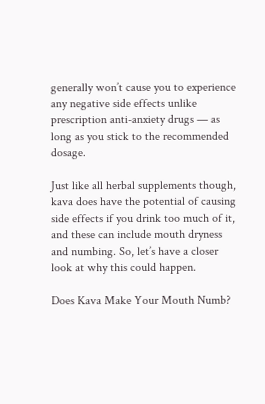generally won’t cause you to experience any negative side effects unlike prescription anti-anxiety drugs — as long as you stick to the recommended dosage.

Just like all herbal supplements though, kava does have the potential of causing side effects if you drink too much of it, and these can include mouth dryness and numbing. So, let’s have a closer look at why this could happen.

Does Kava Make Your Mouth Numb?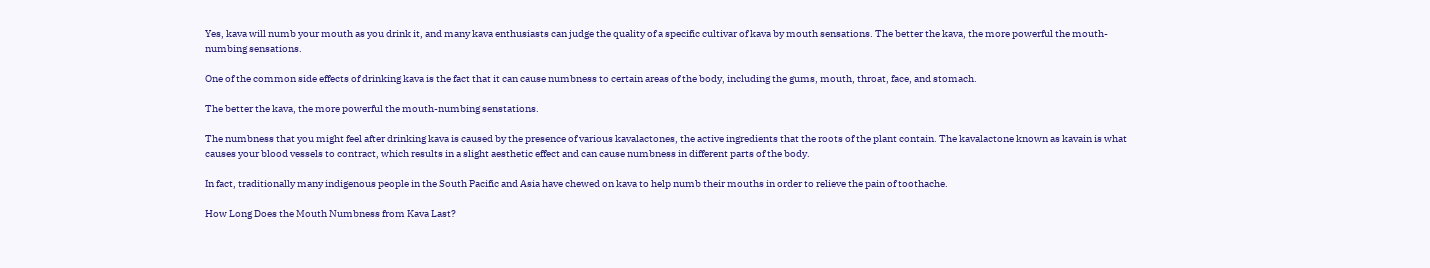Yes, kava will numb your mouth as you drink it, and many kava enthusiasts can judge the quality of a specific cultivar of kava by mouth sensations. The better the kava, the more powerful the mouth-numbing sensations.

One of the common side effects of drinking kava is the fact that it can cause numbness to certain areas of the body, including the gums, mouth, throat, face, and stomach.

The better the kava, the more powerful the mouth-numbing senstations.

The numbness that you might feel after drinking kava is caused by the presence of various kavalactones, the active ingredients that the roots of the plant contain. The kavalactone known as kavain is what causes your blood vessels to contract, which results in a slight aesthetic effect and can cause numbness in different parts of the body.

In fact, traditionally many indigenous people in the South Pacific and Asia have chewed on kava to help numb their mouths in order to relieve the pain of toothache.

How Long Does the Mouth Numbness from Kava Last?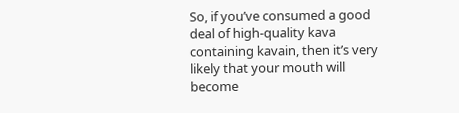So, if you’ve consumed a good deal of high-quality kava containing kavain, then it’s very likely that your mouth will become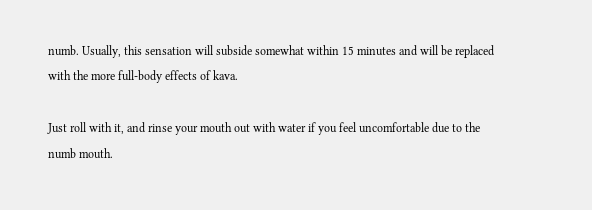numb. Usually, this sensation will subside somewhat within 15 minutes and will be replaced with the more full-body effects of kava.

Just roll with it, and rinse your mouth out with water if you feel uncomfortable due to the numb mouth.